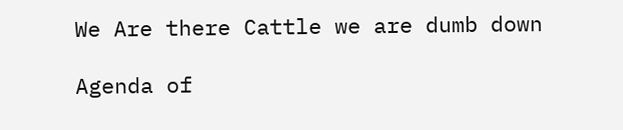We Are there Cattle we are dumb down

Agenda of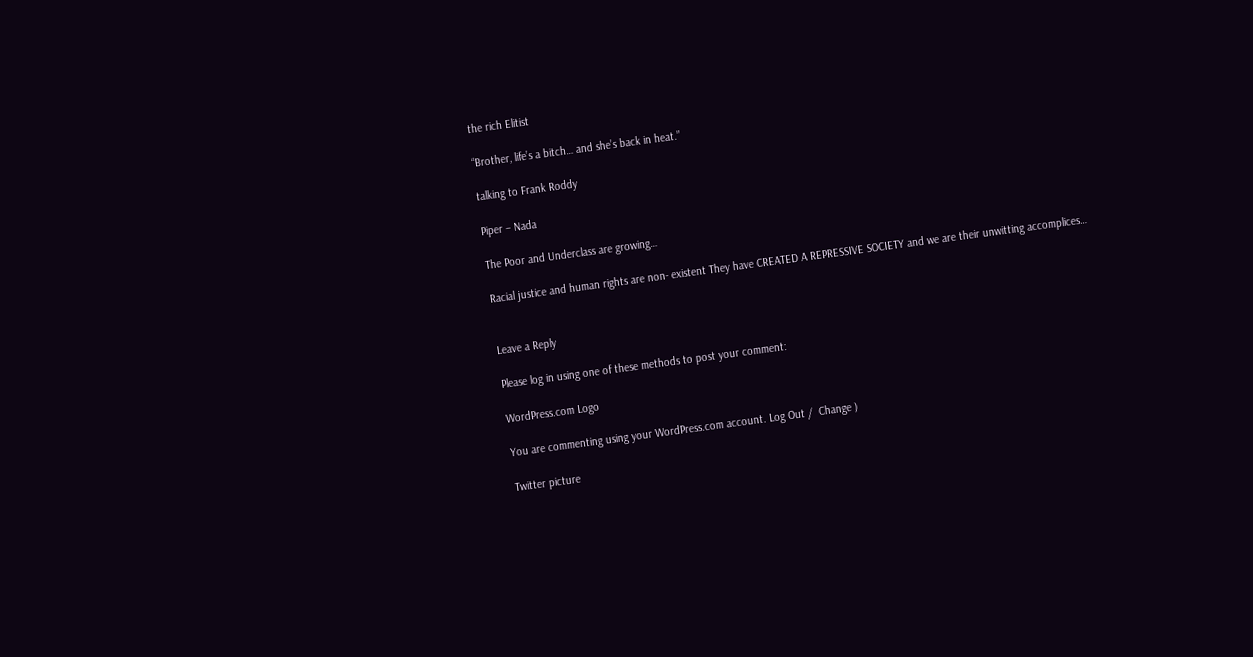the rich Elitist

“Brother, life’s a bitch… and she’s back in heat.”

talking to Frank Roddy

Piper – Nada

The Poor and Underclass are growing…

Racial justice and human rights are non- existent They have CREATED A REPRESSIVE SOCIETY and we are their unwitting accomplices…


Leave a Reply

Please log in using one of these methods to post your comment:

WordPress.com Logo

You are commenting using your WordPress.com account. Log Out /  Change )

Twitter picture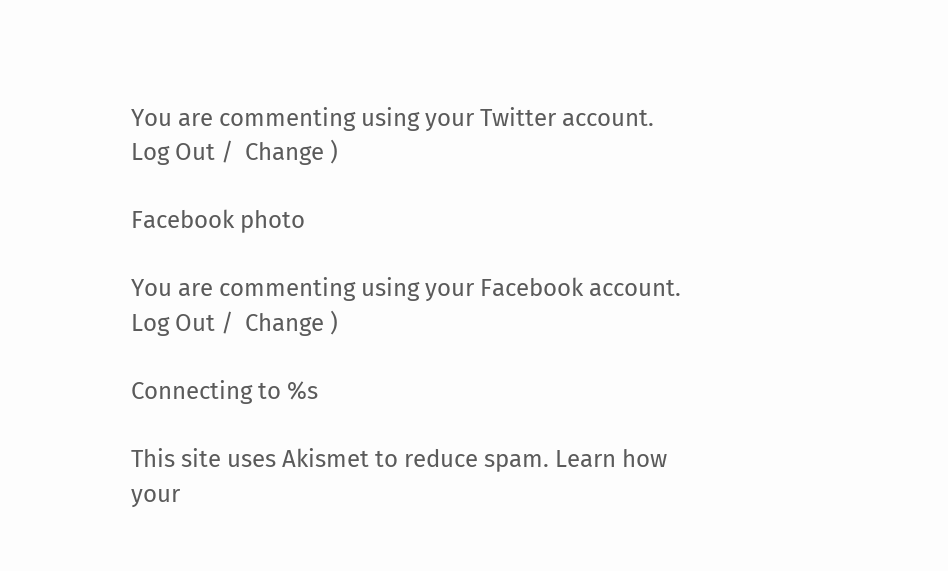You are commenting using your Twitter account. Log Out /  Change )

Facebook photo

You are commenting using your Facebook account. Log Out /  Change )

Connecting to %s

This site uses Akismet to reduce spam. Learn how your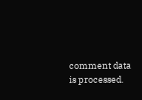comment data is processed.